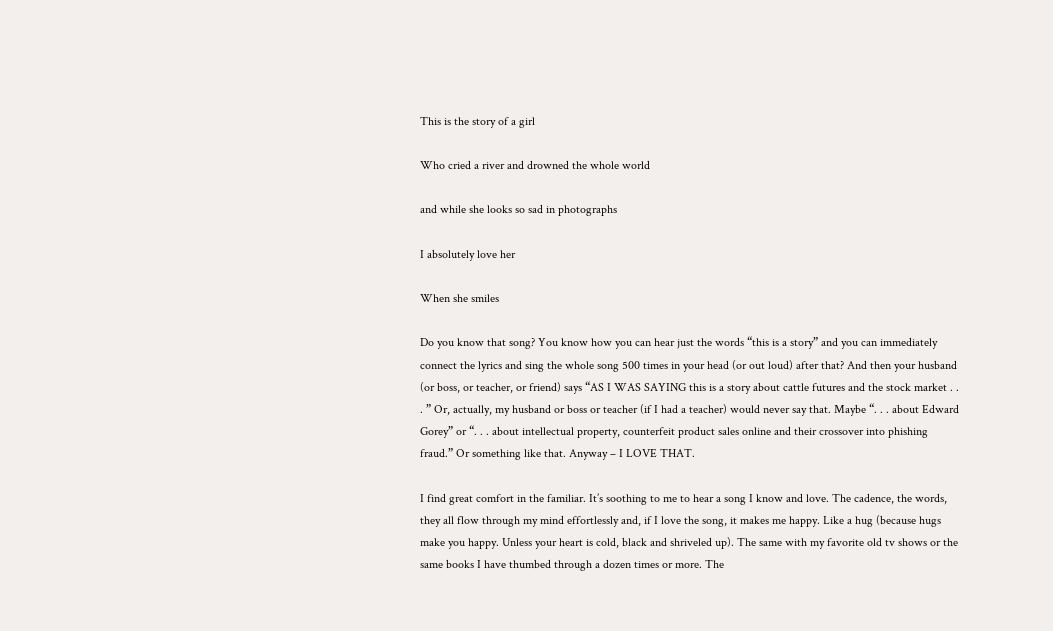This is the story of a girl

Who cried a river and drowned the whole world

and while she looks so sad in photographs

I absolutely love her

When she smiles

Do you know that song? You know how you can hear just the words “this is a story” and you can immediately connect the lyrics and sing the whole song 500 times in your head (or out loud) after that? And then your husband (or boss, or teacher, or friend) says “AS I WAS SAYING this is a story about cattle futures and the stock market . . . ” Or, actually, my husband or boss or teacher (if I had a teacher) would never say that. Maybe “. . . about Edward Gorey” or “. . . about intellectual property, counterfeit product sales online and their crossover into phishing fraud.” Or something like that. Anyway – I LOVE THAT.

I find great comfort in the familiar. It’s soothing to me to hear a song I know and love. The cadence, the words, they all flow through my mind effortlessly and, if I love the song, it makes me happy. Like a hug (because hugs make you happy. Unless your heart is cold, black and shriveled up). The same with my favorite old tv shows or the same books I have thumbed through a dozen times or more. The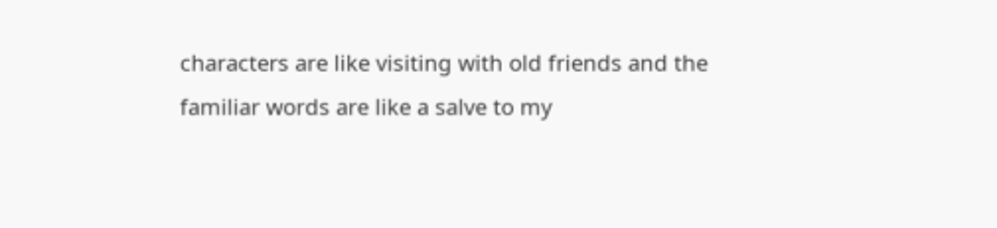characters are like visiting with old friends and the familiar words are like a salve to my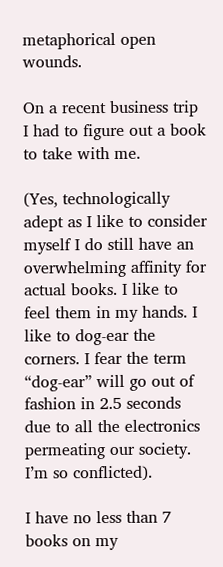metaphorical open wounds.

On a recent business trip I had to figure out a book to take with me.

(Yes, technologically adept as I like to consider myself I do still have an overwhelming affinity for actual books. I like to feel them in my hands. I like to dog-ear the corners. I fear the term “dog-ear” will go out of fashion in 2.5 seconds due to all the electronics permeating our society. I’m so conflicted).

I have no less than 7 books on my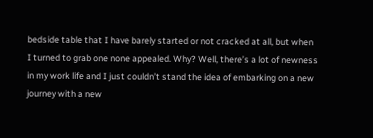bedside table that I have barely started or not cracked at all, but when I turned to grab one none appealed. Why? Well, there’s a lot of newness in my work life and I just couldn’t stand the idea of embarking on a new journey with a new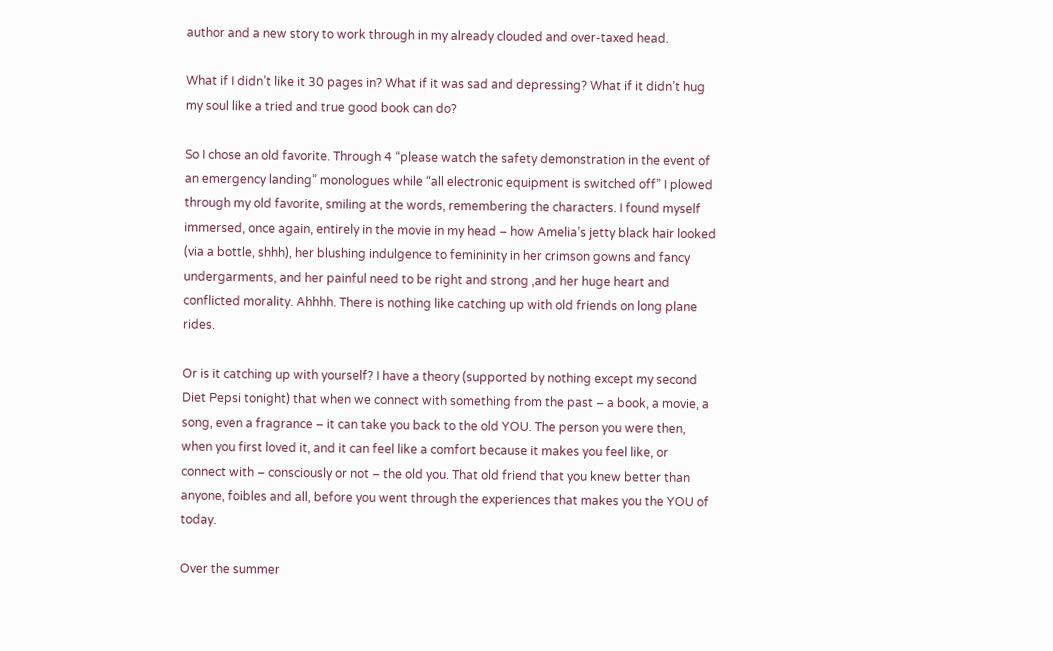author and a new story to work through in my already clouded and over-taxed head.

What if I didn’t like it 30 pages in? What if it was sad and depressing? What if it didn’t hug my soul like a tried and true good book can do?

So I chose an old favorite. Through 4 “please watch the safety demonstration in the event of an emergency landing” monologues while “all electronic equipment is switched off” I plowed through my old favorite, smiling at the words, remembering the characters. I found myself immersed, once again, entirely in the movie in my head – how Amelia’s jetty black hair looked (via a bottle, shhh), her blushing indulgence to femininity in her crimson gowns and fancy undergarments, and her painful need to be right and strong ,and her huge heart and conflicted morality. Ahhhh. There is nothing like catching up with old friends on long plane rides.

Or is it catching up with yourself? I have a theory (supported by nothing except my second Diet Pepsi tonight) that when we connect with something from the past – a book, a movie, a song, even a fragrance – it can take you back to the old YOU. The person you were then, when you first loved it, and it can feel like a comfort because it makes you feel like, or connect with – consciously or not – the old you. That old friend that you knew better than anyone, foibles and all, before you went through the experiences that makes you the YOU of today.

Over the summer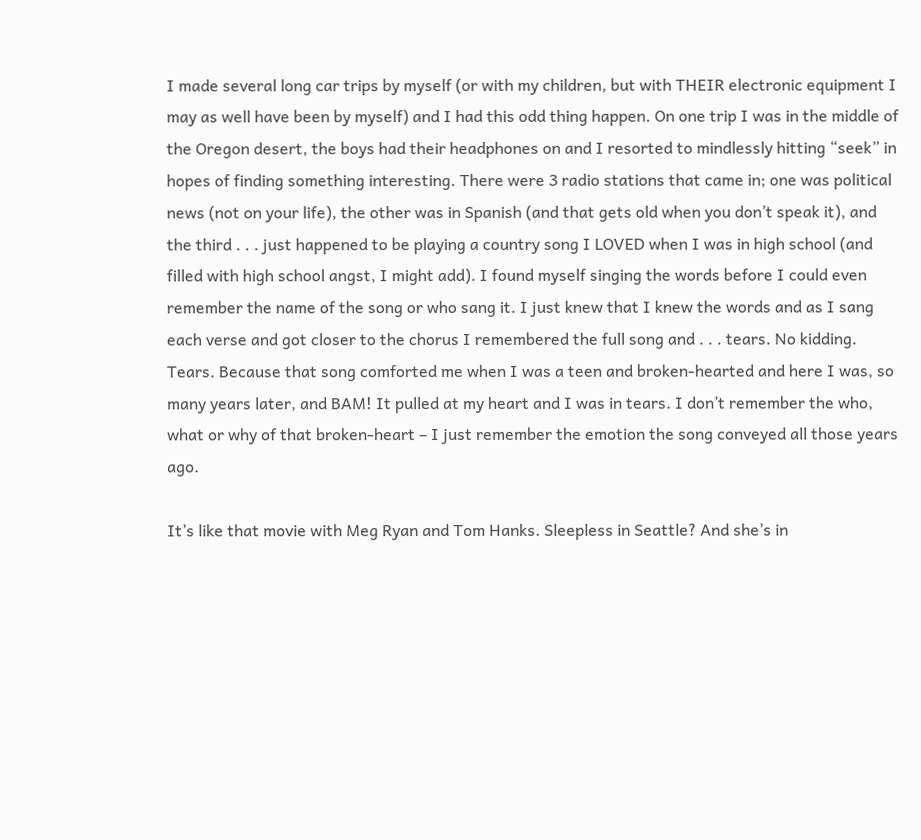I made several long car trips by myself (or with my children, but with THEIR electronic equipment I may as well have been by myself) and I had this odd thing happen. On one trip I was in the middle of the Oregon desert, the boys had their headphones on and I resorted to mindlessly hitting “seek” in hopes of finding something interesting. There were 3 radio stations that came in; one was political news (not on your life), the other was in Spanish (and that gets old when you don’t speak it), and the third . . . just happened to be playing a country song I LOVED when I was in high school (and filled with high school angst, I might add). I found myself singing the words before I could even remember the name of the song or who sang it. I just knew that I knew the words and as I sang each verse and got closer to the chorus I remembered the full song and . . . tears. No kidding. Tears. Because that song comforted me when I was a teen and broken-hearted and here I was, so many years later, and BAM! It pulled at my heart and I was in tears. I don’t remember the who, what or why of that broken-heart – I just remember the emotion the song conveyed all those years ago.

It’s like that movie with Meg Ryan and Tom Hanks. Sleepless in Seattle? And she’s in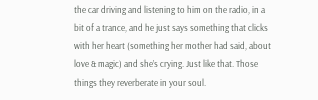the car driving and listening to him on the radio, in a bit of a trance, and he just says something that clicks with her heart (something her mother had said, about love & magic) and she’s crying. Just like that. Those things they reverberate in your soul.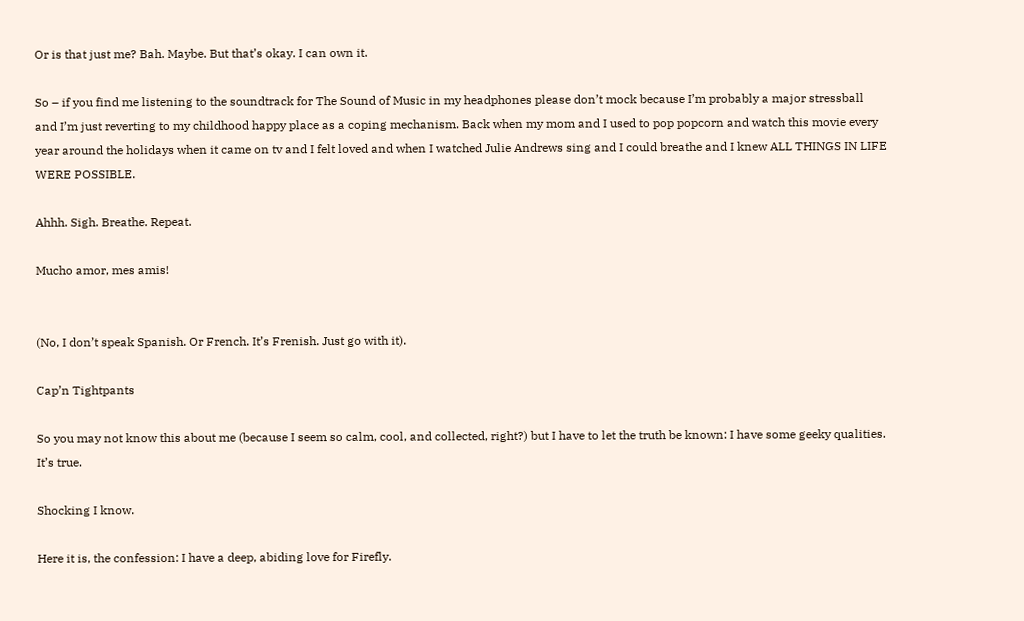Or is that just me? Bah. Maybe. But that’s okay. I can own it.

So – if you find me listening to the soundtrack for The Sound of Music in my headphones please don’t mock because I’m probably a major stressball and I’m just reverting to my childhood happy place as a coping mechanism. Back when my mom and I used to pop popcorn and watch this movie every year around the holidays when it came on tv and I felt loved and when I watched Julie Andrews sing and I could breathe and I knew ALL THINGS IN LIFE WERE POSSIBLE.

Ahhh. Sigh. Breathe. Repeat.

Mucho amor, mes amis!


(No, I don’t speak Spanish. Or French. It’s Frenish. Just go with it).

Cap’n Tightpants

So you may not know this about me (because I seem so calm, cool, and collected, right?) but I have to let the truth be known: I have some geeky qualities. It’s true.

Shocking I know.

Here it is, the confession: I have a deep, abiding love for Firefly.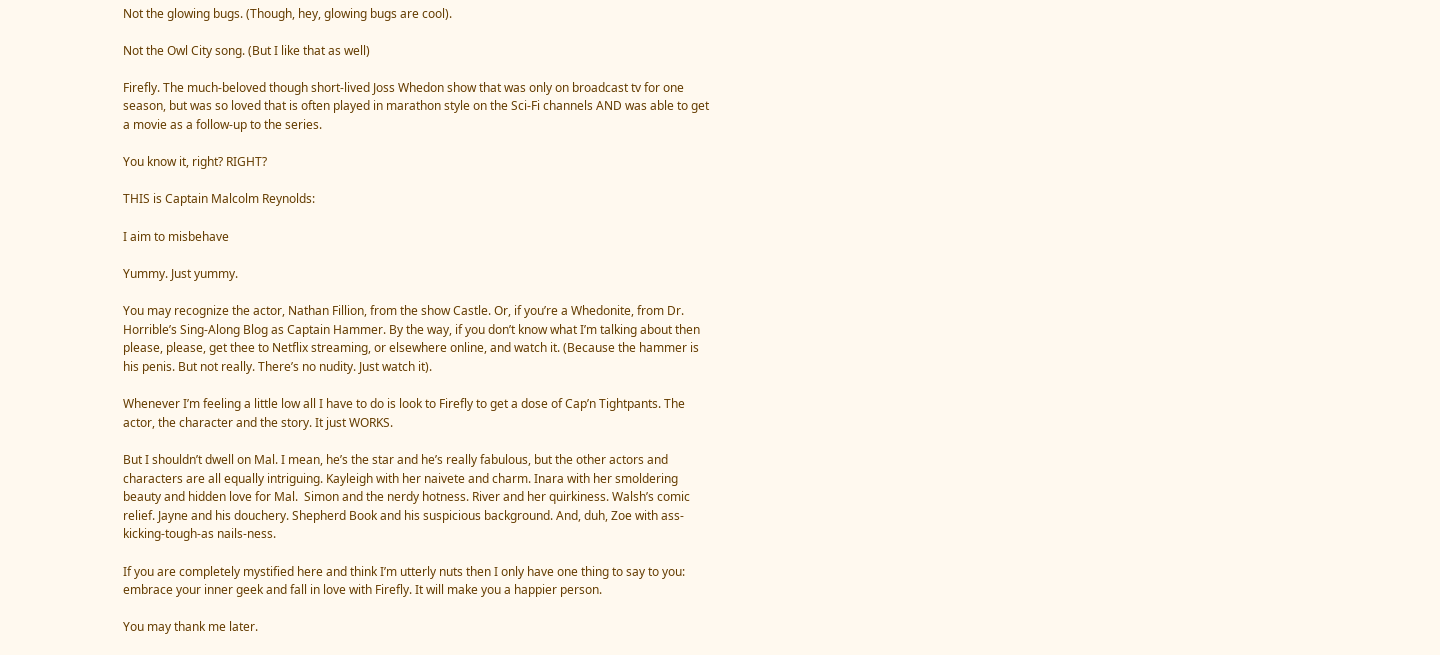Not the glowing bugs. (Though, hey, glowing bugs are cool).

Not the Owl City song. (But I like that as well)

Firefly. The much-beloved though short-lived Joss Whedon show that was only on broadcast tv for one season, but was so loved that is often played in marathon style on the Sci-Fi channels AND was able to get a movie as a follow-up to the series.

You know it, right? RIGHT?

THIS is Captain Malcolm Reynolds:

I aim to misbehave

Yummy. Just yummy.

You may recognize the actor, Nathan Fillion, from the show Castle. Or, if you’re a Whedonite, from Dr. Horrible’s Sing-Along Blog as Captain Hammer. By the way, if you don’t know what I’m talking about then please, please, get thee to Netflix streaming, or elsewhere online, and watch it. (Because the hammer is his penis. But not really. There’s no nudity. Just watch it).

Whenever I’m feeling a little low all I have to do is look to Firefly to get a dose of Cap’n Tightpants. The actor, the character and the story. It just WORKS.

But I shouldn’t dwell on Mal. I mean, he’s the star and he’s really fabulous, but the other actors and characters are all equally intriguing. Kayleigh with her naivete and charm. Inara with her smoldering beauty and hidden love for Mal.  Simon and the nerdy hotness. River and her quirkiness. Walsh’s comic relief. Jayne and his douchery. Shepherd Book and his suspicious background. And, duh, Zoe with ass-kicking-tough-as nails-ness.

If you are completely mystified here and think I’m utterly nuts then I only have one thing to say to you: embrace your inner geek and fall in love with Firefly. It will make you a happier person.

You may thank me later.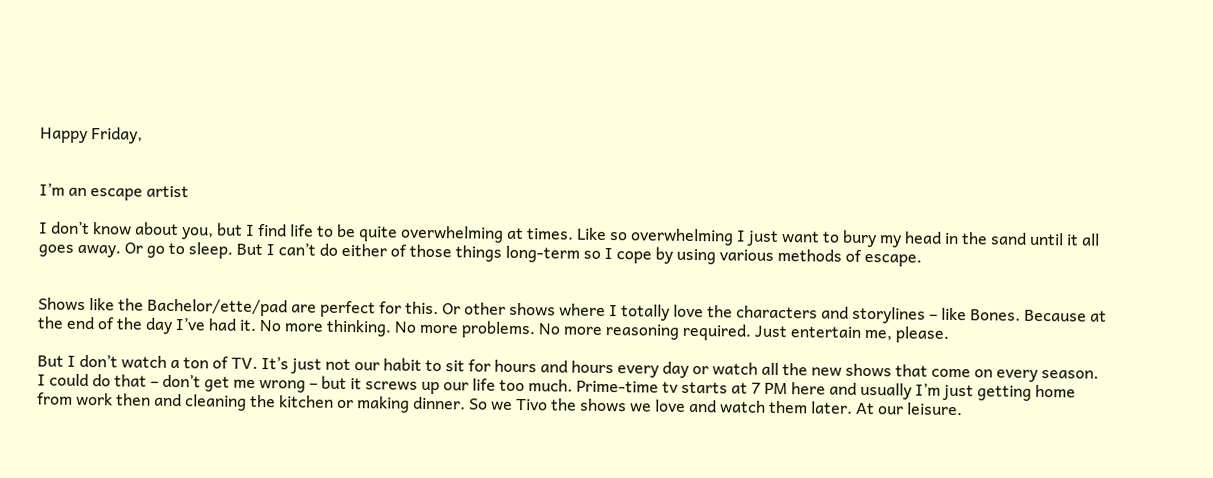Happy Friday,


I’m an escape artist

I don’t know about you, but I find life to be quite overwhelming at times. Like so overwhelming I just want to bury my head in the sand until it all goes away. Or go to sleep. But I can’t do either of those things long-term so I cope by using various methods of escape.


Shows like the Bachelor/ette/pad are perfect for this. Or other shows where I totally love the characters and storylines – like Bones. Because at the end of the day I’ve had it. No more thinking. No more problems. No more reasoning required. Just entertain me, please.

But I don’t watch a ton of TV. It’s just not our habit to sit for hours and hours every day or watch all the new shows that come on every season. I could do that – don’t get me wrong – but it screws up our life too much. Prime-time tv starts at 7 PM here and usually I’m just getting home from work then and cleaning the kitchen or making dinner. So we Tivo the shows we love and watch them later. At our leisure.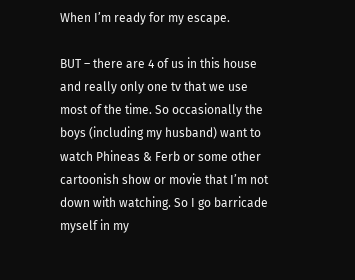When I’m ready for my escape.

BUT – there are 4 of us in this house and really only one tv that we use most of the time. So occasionally the boys (including my husband) want to watch Phineas & Ferb or some other cartoonish show or movie that I’m not down with watching. So I go barricade myself in my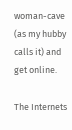woman-cave (as my hubby calls it) and get online.

The Internets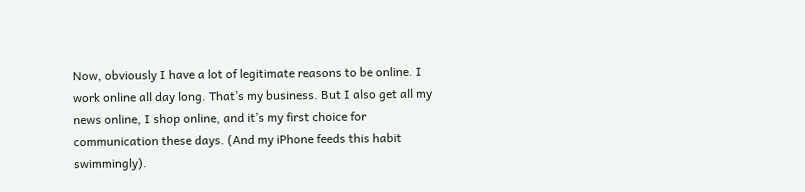Now, obviously I have a lot of legitimate reasons to be online. I work online all day long. That’s my business. But I also get all my news online, I shop online, and it’s my first choice for communication these days. (And my iPhone feeds this habit swimmingly).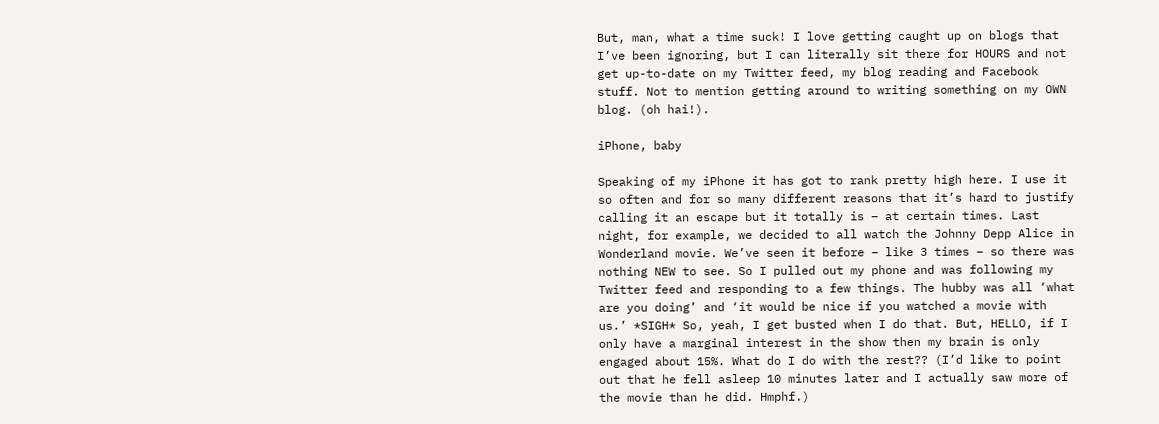But, man, what a time suck! I love getting caught up on blogs that I’ve been ignoring, but I can literally sit there for HOURS and not get up-to-date on my Twitter feed, my blog reading and Facebook stuff. Not to mention getting around to writing something on my OWN blog. (oh hai!).

iPhone, baby

Speaking of my iPhone it has got to rank pretty high here. I use it so often and for so many different reasons that it’s hard to justify calling it an escape but it totally is – at certain times. Last night, for example, we decided to all watch the Johnny Depp Alice in Wonderland movie. We’ve seen it before – like 3 times – so there was nothing NEW to see. So I pulled out my phone and was following my Twitter feed and responding to a few things. The hubby was all ‘what are you doing’ and ‘it would be nice if you watched a movie with us.’ *SIGH* So, yeah, I get busted when I do that. But, HELLO, if I only have a marginal interest in the show then my brain is only engaged about 15%. What do I do with the rest?? (I’d like to point out that he fell asleep 10 minutes later and I actually saw more of the movie than he did. Hmphf.)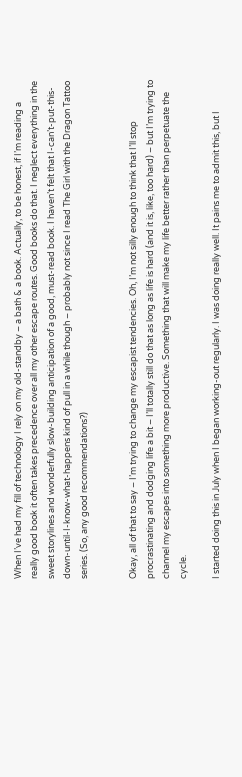When I’ve had my fill of technology I rely on my old-standby – a bath & a book. Actually, to be honest, if I’m reading a really good book it often takes precedence over all my other escape routes. Good books do that. I neglect everything in the sweet storylines and wonderfully slow-building anticipation of a good, must-read book. I haven’t felt that I-can’t-put-this-down-until-I-know-what-happens kind of pull in a while though – probably not since I read The Girl with the Dragon Tattoo series. (So, any good recommendations?)


Okay, all of that to say – I’m trying to change my escapist tendencies. Oh, I’m not silly enough to think that I’ll stop procrastinating and dodging life a bit – I’ll totally still do that as long as life is hard (and it is, like, too hard) – but I’m trying to channel my escapes into something more productive. Something that will make my life better rather than perpetuate the cycle.

I started doing this in July when I began working-out regularly. I was doing really well. It pains me to admit this, but I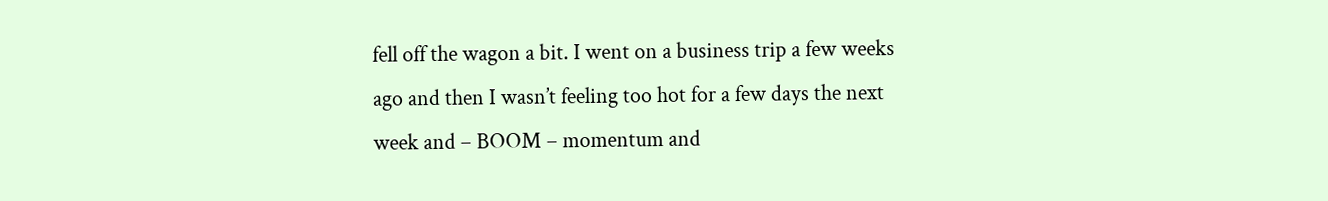fell off the wagon a bit. I went on a business trip a few weeks ago and then I wasn’t feeling too hot for a few days the next week and – BOOM – momentum and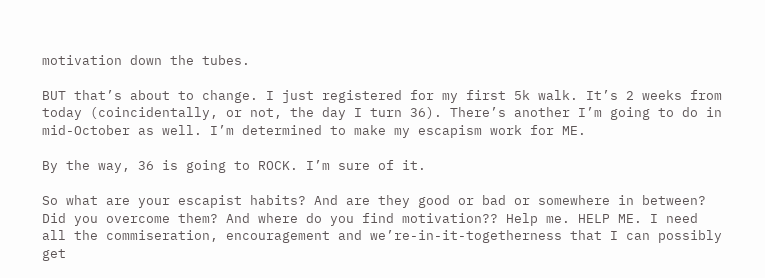motivation down the tubes.

BUT that’s about to change. I just registered for my first 5k walk. It’s 2 weeks from today (coincidentally, or not, the day I turn 36). There’s another I’m going to do in mid-October as well. I’m determined to make my escapism work for ME.

By the way, 36 is going to ROCK. I’m sure of it.

So what are your escapist habits? And are they good or bad or somewhere in between? Did you overcome them? And where do you find motivation?? Help me. HELP ME. I need all the commiseration, encouragement and we’re-in-it-togetherness that I can possibly get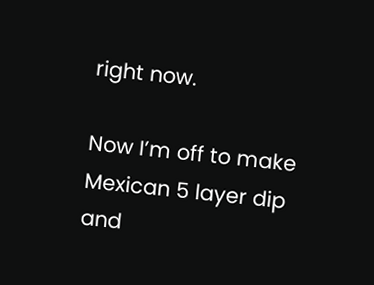right now.

Now I’m off to make Mexican 5 layer dip and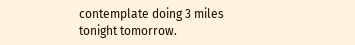contemplate doing 3 miles tonight tomorrow.